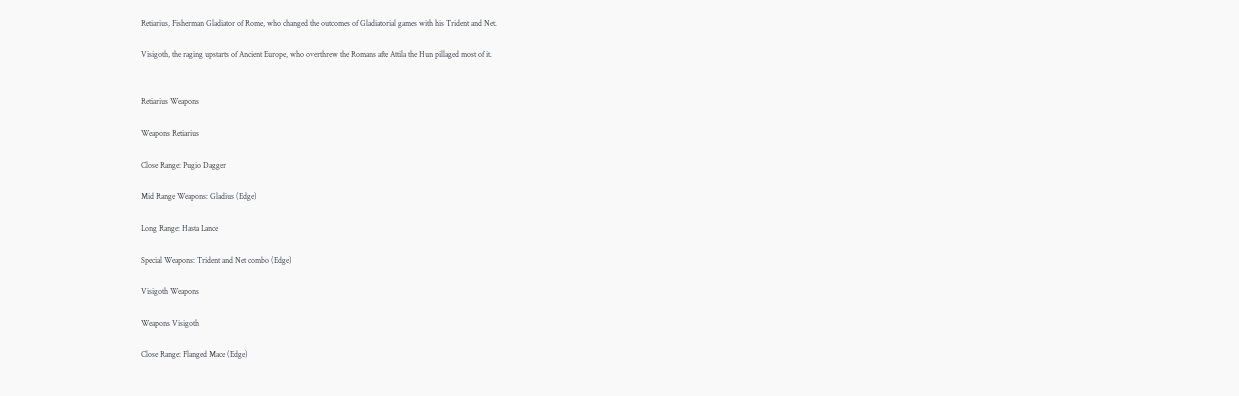Retiarius, Fisherman Gladiator of Rome, who changed the outcomes of Gladiatorial games with his Trident and Net.

Visigoth, the raging upstarts of Ancient Europe, who overthrew the Romans afte Attila the Hun pillaged most of it.


Retiarius Weapons

Weapons Retiarius

Close Range: Pugio Dagger

Mid Range Weapons: Gladius (Edge)

Long Range: Hasta Lance

Special Weapons: Trident and Net combo (Edge)

Visigoth Weapons

Weapons Visigoth

Close Range: Flanged Mace (Edge)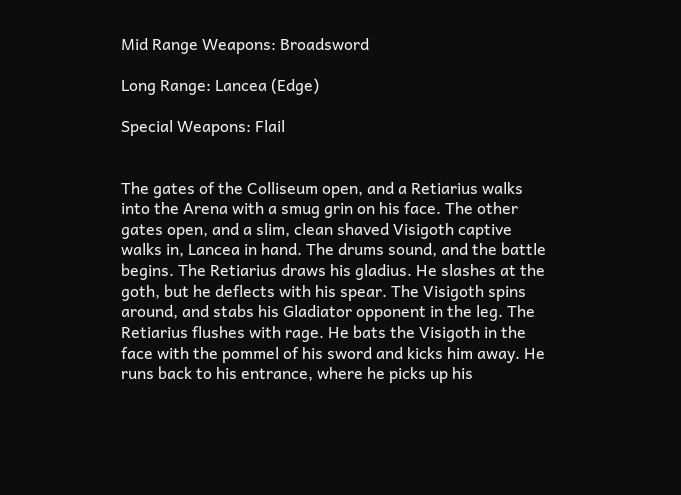Mid Range Weapons: Broadsword

Long Range: Lancea (Edge)

Special Weapons: Flail


The gates of the Colliseum open, and a Retiarius walks into the Arena with a smug grin on his face. The other gates open, and a slim, clean shaved Visigoth captive walks in, Lancea in hand. The drums sound, and the battle begins. The Retiarius draws his gladius. He slashes at the goth, but he deflects with his spear. The Visigoth spins around, and stabs his Gladiator opponent in the leg. The Retiarius flushes with rage. He bats the Visigoth in the face with the pommel of his sword and kicks him away. He runs back to his entrance, where he picks up his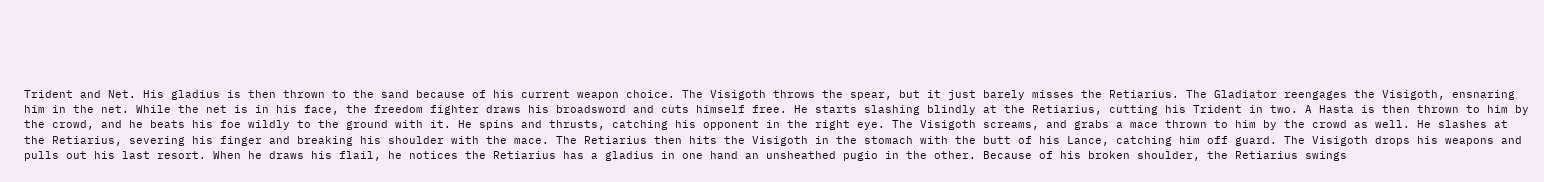Trident and Net. His gladius is then thrown to the sand because of his current weapon choice. The Visigoth throws the spear, but it just barely misses the Retiarius. The Gladiator reengages the Visigoth, ensnaring him in the net. While the net is in his face, the freedom fighter draws his broadsword and cuts himself free. He starts slashing blindly at the Retiarius, cutting his Trident in two. A Hasta is then thrown to him by the crowd, and he beats his foe wildly to the ground with it. He spins and thrusts, catching his opponent in the right eye. The Visigoth screams, and grabs a mace thrown to him by the crowd as well. He slashes at the Retiarius, severing his finger and breaking his shoulder with the mace. The Retiarius then hits the Visigoth in the stomach with the butt of his Lance, catching him off guard. The Visigoth drops his weapons and pulls out his last resort. When he draws his flail, he notices the Retiarius has a gladius in one hand an unsheathed pugio in the other. Because of his broken shoulder, the Retiarius swings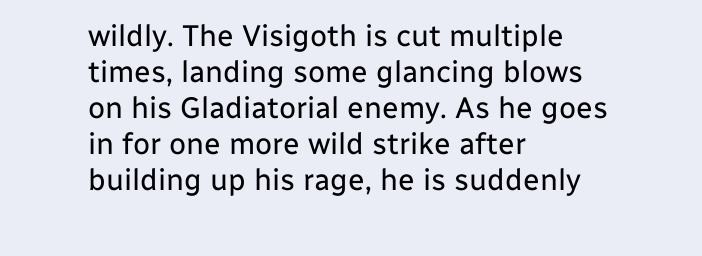wildly. The Visigoth is cut multiple times, landing some glancing blows on his Gladiatorial enemy. As he goes in for one more wild strike after building up his rage, he is suddenly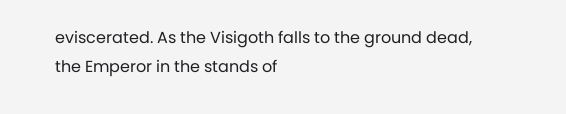eviscerated. As the Visigoth falls to the ground dead, the Emperor in the stands of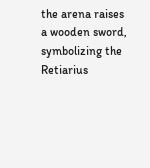the arena raises a wooden sword, symbolizing the Retiarius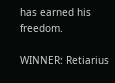has earned his freedom.

WINNER: Retiarius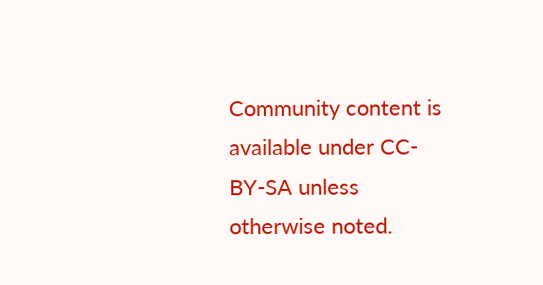Community content is available under CC-BY-SA unless otherwise noted.